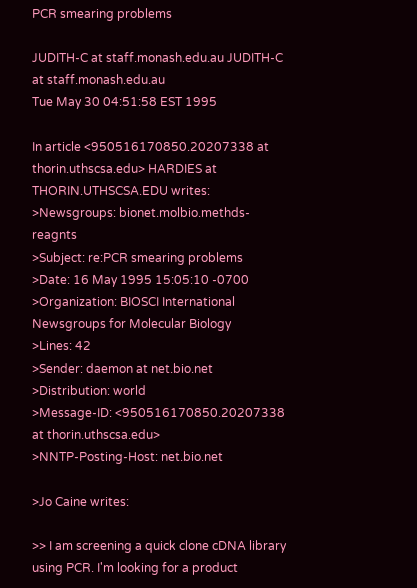PCR smearing problems

JUDITH-C at staff.monash.edu.au JUDITH-C at staff.monash.edu.au
Tue May 30 04:51:58 EST 1995

In article <950516170850.20207338 at thorin.uthscsa.edu> HARDIES at THORIN.UTHSCSA.EDU writes:
>Newsgroups: bionet.molbio.methds-reagnts
>Subject: re:PCR smearing problems
>Date: 16 May 1995 15:05:10 -0700
>Organization: BIOSCI International Newsgroups for Molecular Biology
>Lines: 42
>Sender: daemon at net.bio.net
>Distribution: world
>Message-ID: <950516170850.20207338 at thorin.uthscsa.edu>
>NNTP-Posting-Host: net.bio.net

>Jo Caine writes:

>> I am screening a quick clone cDNA library using PCR. I'm looking for a product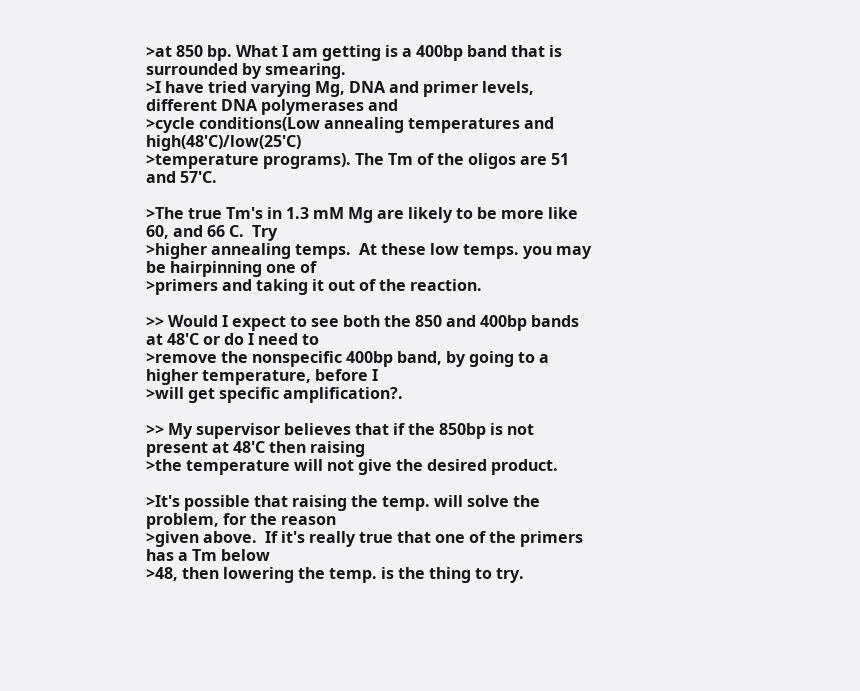>at 850 bp. What I am getting is a 400bp band that is surrounded by smearing.
>I have tried varying Mg, DNA and primer levels, different DNA polymerases and
>cycle conditions(Low annealing temperatures and high(48'C)/low(25'C)
>temperature programs). The Tm of the oligos are 51 and 57'C.

>The true Tm's in 1.3 mM Mg are likely to be more like 60, and 66 C.  Try
>higher annealing temps.  At these low temps. you may be hairpinning one of
>primers and taking it out of the reaction.

>> Would I expect to see both the 850 and 400bp bands at 48'C or do I need to
>remove the nonspecific 400bp band, by going to a higher temperature, before I
>will get specific amplification?.

>> My supervisor believes that if the 850bp is not present at 48'C then raising
>the temperature will not give the desired product.

>It's possible that raising the temp. will solve the problem, for the reason
>given above.  If it's really true that one of the primers has a Tm below
>48, then lowering the temp. is the thing to try.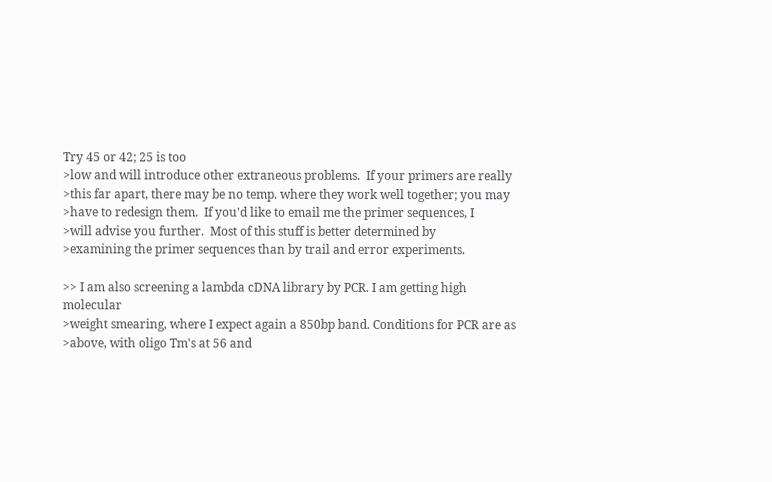Try 45 or 42; 25 is too
>low and will introduce other extraneous problems.  If your primers are really
>this far apart, there may be no temp. where they work well together; you may
>have to redesign them.  If you'd like to email me the primer sequences, I
>will advise you further.  Most of this stuff is better determined by
>examining the primer sequences than by trail and error experiments.

>> I am also screening a lambda cDNA library by PCR. I am getting high molecular
>weight smearing, where I expect again a 850bp band. Conditions for PCR are as
>above, with oligo Tm's at 56 and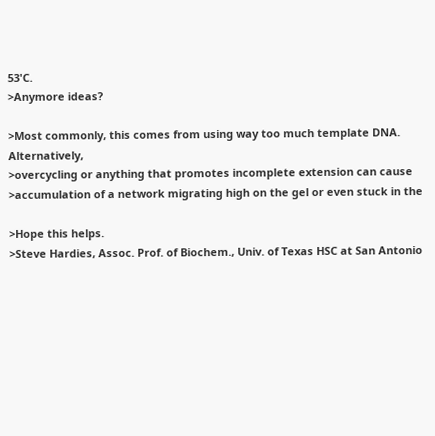53'C.
>Anymore ideas?

>Most commonly, this comes from using way too much template DNA.  Alternatively,
>overcycling or anything that promotes incomplete extension can cause
>accumulation of a network migrating high on the gel or even stuck in the

>Hope this helps.
>Steve Hardies, Assoc. Prof. of Biochem., Univ. of Texas HSC at San Antonio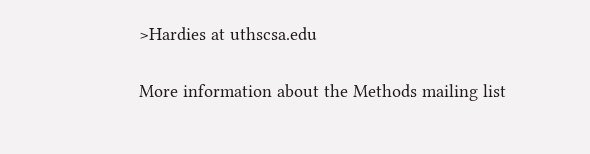>Hardies at uthscsa.edu

More information about the Methods mailing list